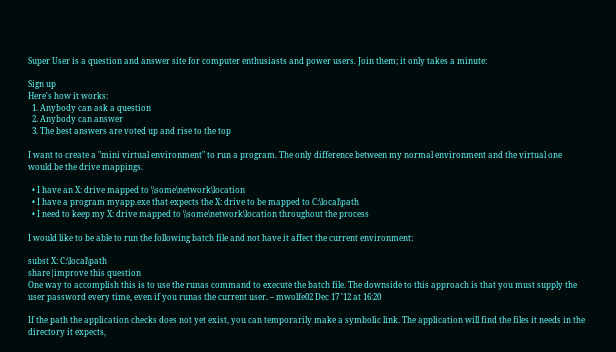Super User is a question and answer site for computer enthusiasts and power users. Join them; it only takes a minute:

Sign up
Here's how it works:
  1. Anybody can ask a question
  2. Anybody can answer
  3. The best answers are voted up and rise to the top

I want to create a "mini virtual environment" to run a program. The only difference between my normal environment and the virtual one would be the drive mappings.

  • I have an X: drive mapped to \\some\network\location
  • I have a program myapp.exe that expects the X: drive to be mapped to C:\local\path
  • I need to keep my X: drive mapped to \\some\network\location throughout the process

I would like to be able to run the following batch file and not have it affect the current environment:

subst X: C:\local\path
share|improve this question
One way to accomplish this is to use the runas command to execute the batch file. The downside to this approach is that you must supply the user password every time, even if you runas the current user. – mwolfe02 Dec 17 '12 at 16:20

If the path the application checks does not yet exist, you can temporarily make a symbolic link. The application will find the files it needs in the directory it expects,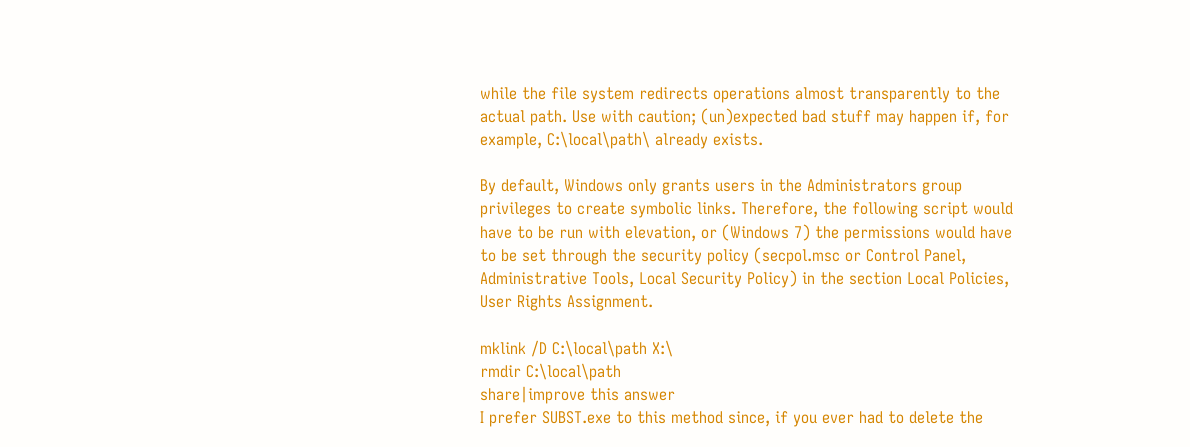while the file system redirects operations almost transparently to the actual path. Use with caution; (un)expected bad stuff may happen if, for example, C:\local\path\ already exists.

By default, Windows only grants users in the Administrators group privileges to create symbolic links. Therefore, the following script would have to be run with elevation, or (Windows 7) the permissions would have to be set through the security policy (secpol.msc or Control Panel, Administrative Tools, Local Security Policy) in the section Local Policies, User Rights Assignment.

mklink /D C:\local\path X:\
rmdir C:\local\path
share|improve this answer
I prefer SUBST.exe to this method since, if you ever had to delete the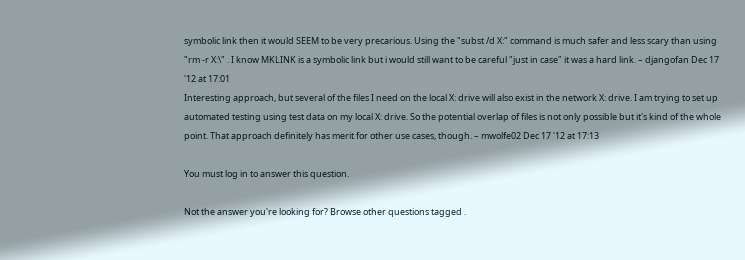symbolic link then it would SEEM to be very precarious. Using the "subst /d X:" command is much safer and less scary than using "rm -r X:\" . I know MKLINK is a symbolic link but i would still want to be careful "just in case" it was a hard link. – djangofan Dec 17 '12 at 17:01
Interesting approach, but several of the files I need on the local X: drive will also exist in the network X: drive. I am trying to set up automated testing using test data on my local X: drive. So the potential overlap of files is not only possible but it's kind of the whole point. That approach definitely has merit for other use cases, though. – mwolfe02 Dec 17 '12 at 17:13

You must log in to answer this question.

Not the answer you're looking for? Browse other questions tagged .